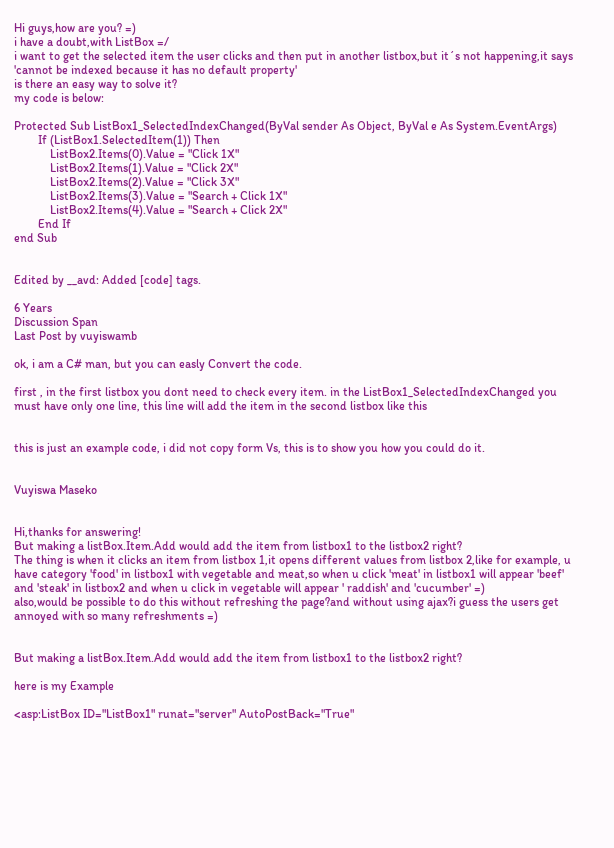Hi guys,how are you? =)
i have a doubt,with ListBox =/
i want to get the selected item the user clicks and then put in another listbox,but it´s not happening,it says 'cannot be indexed because it has no default property'
is there an easy way to solve it?
my code is below:

Protected Sub ListBox1_SelectedIndexChanged(ByVal sender As Object, ByVal e As System.EventArgs)
        If (ListBox1.SelectedItem(1)) Then
            ListBox2.Items(0).Value = "Click 1X"
            ListBox2.Items(1).Value = "Click 2X"
            ListBox2.Items(2).Value = "Click 3X"
            ListBox2.Items(3).Value = "Search + Click 1X"
            ListBox2.Items(4).Value = "Search + Click 2X"
        End If
end Sub


Edited by __avd: Added [code] tags.

6 Years
Discussion Span
Last Post by vuyiswamb

ok, i am a C# man, but you can easly Convert the code.

first , in the first listbox you dont need to check every item. in the ListBox1_SelectedIndexChanged you must have only one line, this line will add the item in the second listbox like this


this is just an example code, i did not copy form Vs, this is to show you how you could do it.


Vuyiswa Maseko


Hi,thanks for answering!
But making a listBox.Item.Add would add the item from listbox1 to the listbox2 right?
The thing is when it clicks an item from listbox 1,it opens different values from listbox 2,like for example, u have category 'food' in listbox1 with vegetable and meat,so when u click 'meat' in listbox1 will appear 'beef' and 'steak' in listbox2 and when u click in vegetable will appear ' raddish' and 'cucumber' =)
also,would be possible to do this without refreshing the page?and without using ajax?i guess the users get annoyed with so many refreshments =)


But making a listBox.Item.Add would add the item from listbox1 to the listbox2 right?

here is my Example

<asp:ListBox ID="ListBox1" runat="server" AutoPostBack="True"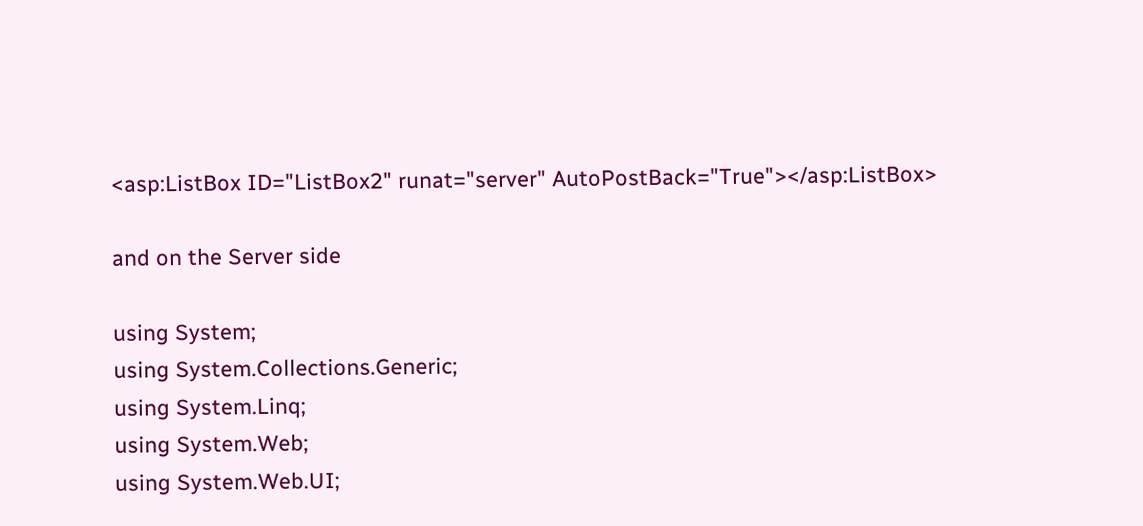<asp:ListBox ID="ListBox2" runat="server" AutoPostBack="True"></asp:ListBox>

and on the Server side

using System;
using System.Collections.Generic;
using System.Linq;
using System.Web;
using System.Web.UI;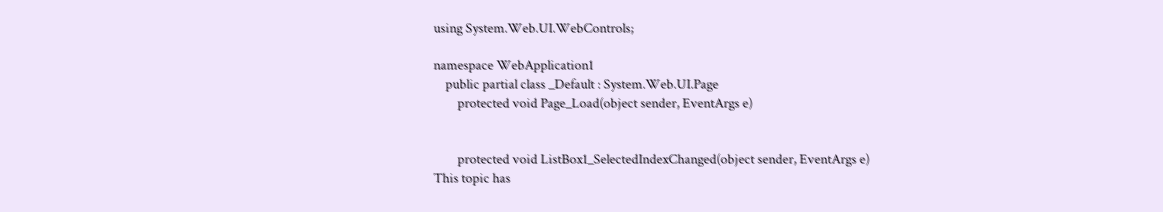using System.Web.UI.WebControls;

namespace WebApplication1
    public partial class _Default : System.Web.UI.Page
        protected void Page_Load(object sender, EventArgs e)


        protected void ListBox1_SelectedIndexChanged(object sender, EventArgs e)
This topic has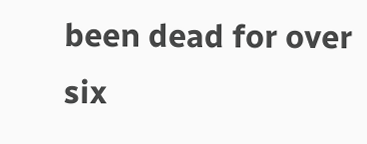been dead for over six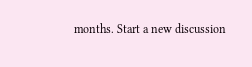months. Start a new discussion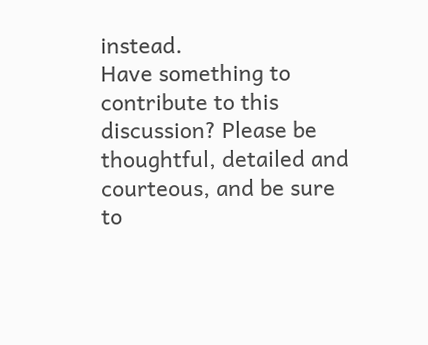instead.
Have something to contribute to this discussion? Please be thoughtful, detailed and courteous, and be sure to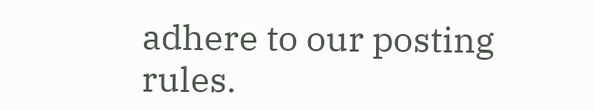adhere to our posting rules.